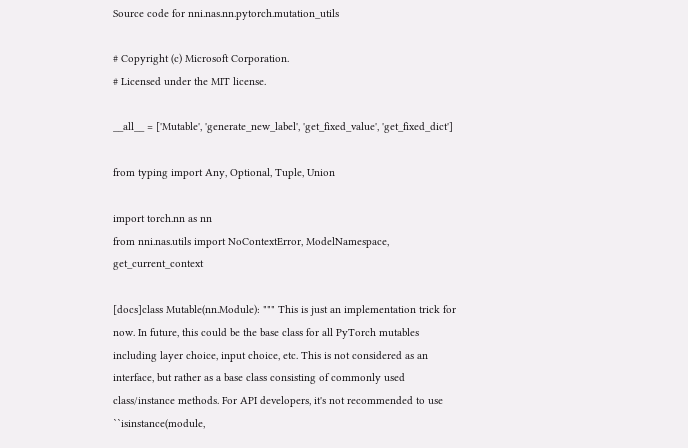Source code for nni.nas.nn.pytorch.mutation_utils

# Copyright (c) Microsoft Corporation.
# Licensed under the MIT license.

__all__ = ['Mutable', 'generate_new_label', 'get_fixed_value', 'get_fixed_dict']

from typing import Any, Optional, Tuple, Union

import torch.nn as nn
from nni.nas.utils import NoContextError, ModelNamespace, get_current_context

[docs]class Mutable(nn.Module): """ This is just an implementation trick for now. In future, this could be the base class for all PyTorch mutables including layer choice, input choice, etc. This is not considered as an interface, but rather as a base class consisting of commonly used class/instance methods. For API developers, it's not recommended to use ``isinstance(module,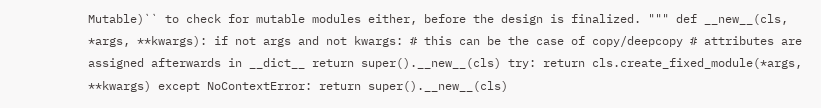Mutable)`` to check for mutable modules either, before the design is finalized. """ def __new__(cls, *args, **kwargs): if not args and not kwargs: # this can be the case of copy/deepcopy # attributes are assigned afterwards in __dict__ return super().__new__(cls) try: return cls.create_fixed_module(*args, **kwargs) except NoContextError: return super().__new__(cls)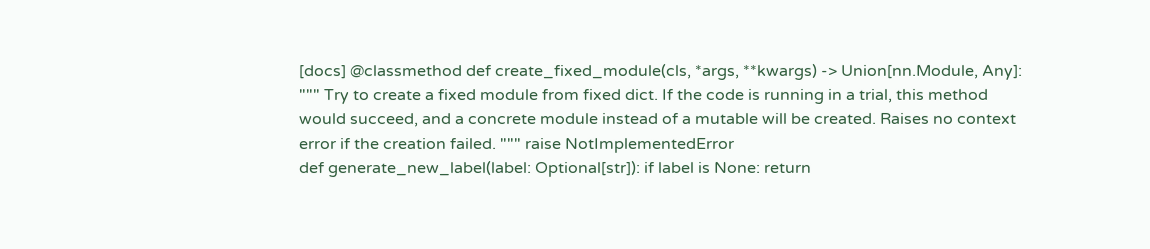[docs] @classmethod def create_fixed_module(cls, *args, **kwargs) -> Union[nn.Module, Any]: """ Try to create a fixed module from fixed dict. If the code is running in a trial, this method would succeed, and a concrete module instead of a mutable will be created. Raises no context error if the creation failed. """ raise NotImplementedError
def generate_new_label(label: Optional[str]): if label is None: return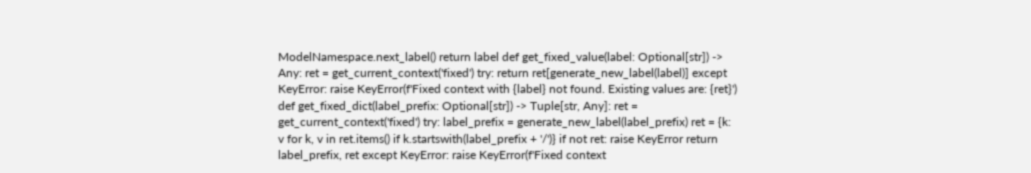ModelNamespace.next_label() return label def get_fixed_value(label: Optional[str]) -> Any: ret = get_current_context('fixed') try: return ret[generate_new_label(label)] except KeyError: raise KeyError(f'Fixed context with {label} not found. Existing values are: {ret}') def get_fixed_dict(label_prefix: Optional[str]) -> Tuple[str, Any]: ret = get_current_context('fixed') try: label_prefix = generate_new_label(label_prefix) ret = {k: v for k, v in ret.items() if k.startswith(label_prefix + '/')} if not ret: raise KeyError return label_prefix, ret except KeyError: raise KeyError(f'Fixed context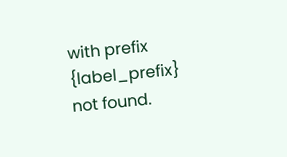with prefix {label_prefix} not found.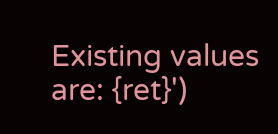Existing values are: {ret}')